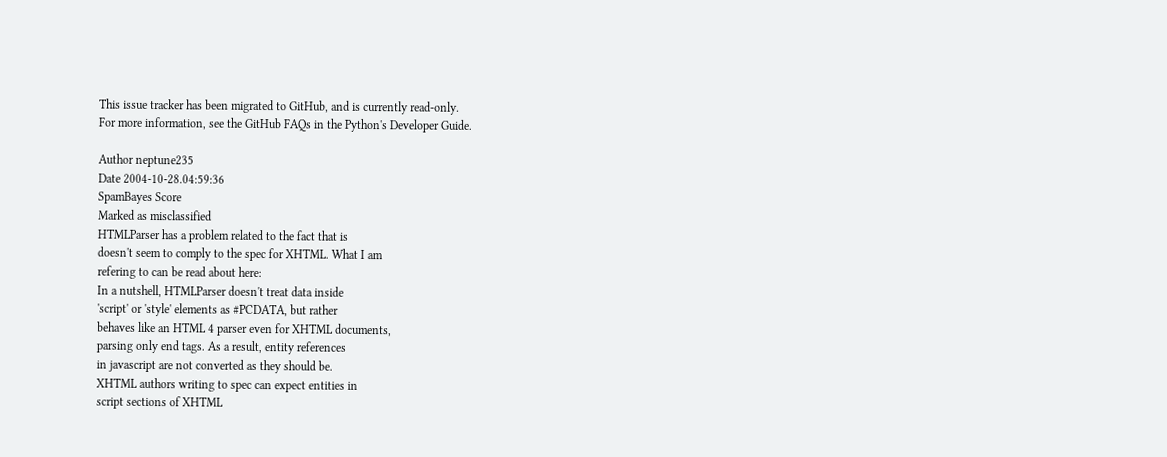This issue tracker has been migrated to GitHub, and is currently read-only.
For more information, see the GitHub FAQs in the Python's Developer Guide.

Author neptune235
Date 2004-10-28.04:59:36
SpamBayes Score
Marked as misclassified
HTMLParser has a problem related to the fact that is
doesn't seem to comply to the spec for XHTML. What I am
refering to can be read about here:
In a nutshell, HTMLParser doesn't treat data inside
'script' or 'style' elements as #PCDATA, but rather
behaves like an HTML 4 parser even for XHTML documents,
parsing only end tags. As a result, entity references
in javascript are not converted as they should be.
XHTML authors writing to spec can expect entities in
script sections of XHTML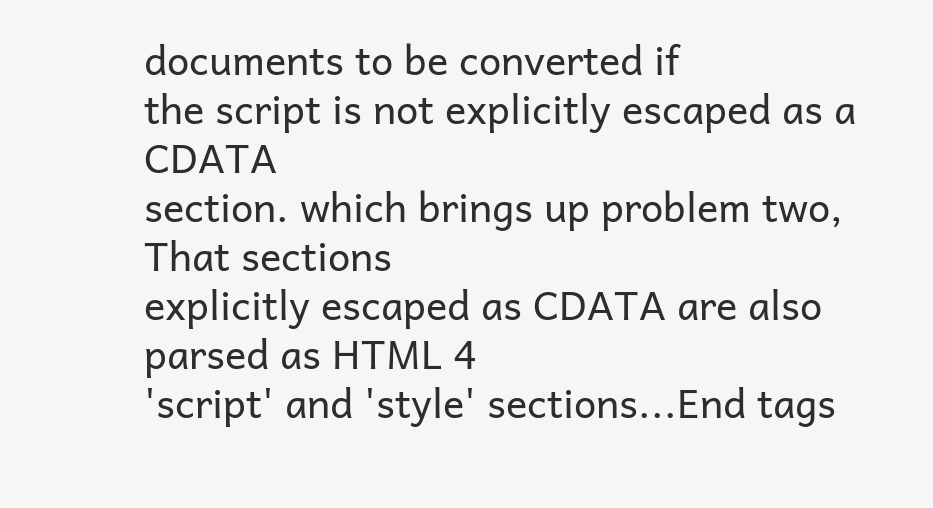documents to be converted if
the script is not explicitly escaped as a CDATA
section. which brings up problem two, That sections
explicitly escaped as CDATA are also parsed as HTML 4
'script' and 'style' sections...End tags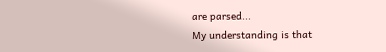are parsed...
My understanding is that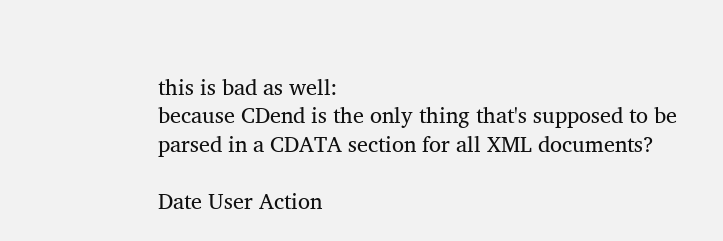this is bad as well:
because CDend is the only thing that's supposed to be
parsed in a CDATA section for all XML documents?

Date User Action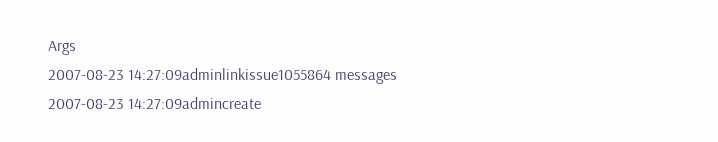Args
2007-08-23 14:27:09adminlinkissue1055864 messages
2007-08-23 14:27:09admincreate